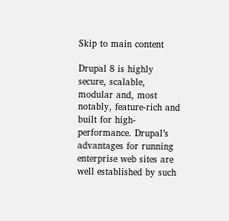Skip to main content

Drupal 8 is highly secure, scalable, modular and, most notably, feature-rich and built for high-performance. Drupal’s advantages for running enterprise web sites are well established by such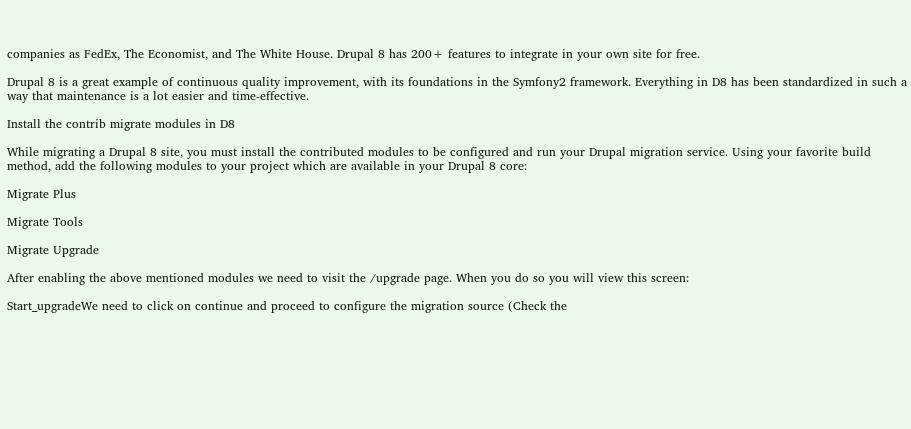companies as FedEx, The Economist, and The White House. Drupal 8 has 200+ features to integrate in your own site for free.

Drupal 8 is a great example of continuous quality improvement, with its foundations in the Symfony2 framework. Everything in D8 has been standardized in such a way that maintenance is a lot easier and time-effective.

Install the contrib migrate modules in D8

While migrating a Drupal 8 site, you must install the contributed modules to be configured and run your Drupal migration service. Using your favorite build method, add the following modules to your project which are available in your Drupal 8 core:

Migrate Plus

Migrate Tools

Migrate Upgrade

After enabling the above mentioned modules we need to visit the /upgrade page. When you do so you will view this screen:

Start_upgradeWe need to click on continue and proceed to configure the migration source (Check the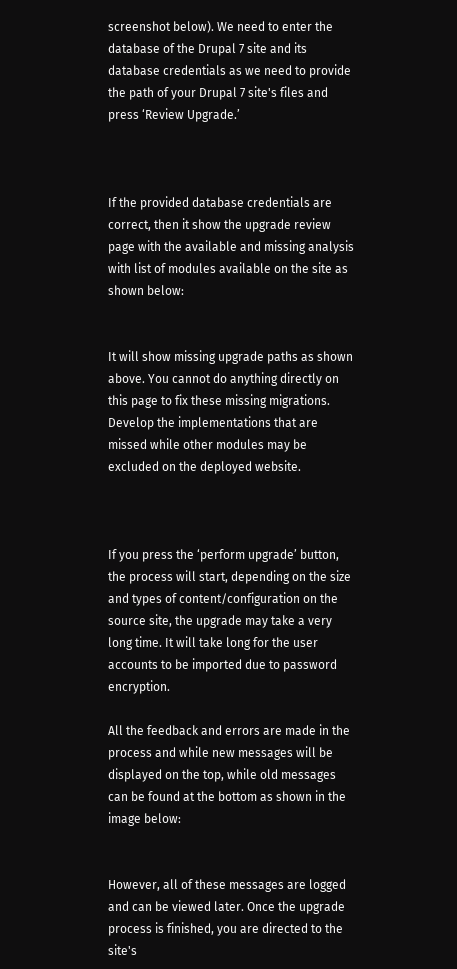screenshot below). We need to enter the database of the Drupal 7 site and its database credentials as we need to provide the path of your Drupal 7 site's files and press ‘Review Upgrade.’



If the provided database credentials are correct, then it show the upgrade review page with the available and missing analysis with list of modules available on the site as shown below:


It will show missing upgrade paths as shown above. You cannot do anything directly on this page to fix these missing migrations. Develop the implementations that are missed while other modules may be excluded on the deployed website.



If you press the ‘perform upgrade’ button, the process will start, depending on the size and types of content/configuration on the source site, the upgrade may take a very long time. It will take long for the user accounts to be imported due to password encryption.

All the feedback and errors are made in the process and while new messages will be displayed on the top, while old messages can be found at the bottom as shown in the image below:


However, all of these messages are logged and can be viewed later. Once the upgrade process is finished, you are directed to the site's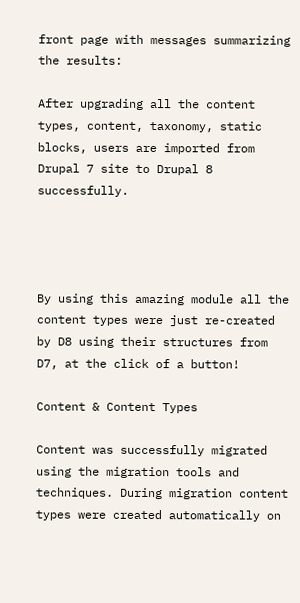front page with messages summarizing the results:

After upgrading all the content types, content, taxonomy, static blocks, users are imported from Drupal 7 site to Drupal 8 successfully.




By using this amazing module all the content types were just re-created by D8 using their structures from D7, at the click of a button!

Content & Content Types

Content was successfully migrated using the migration tools and techniques. During migration content types were created automatically on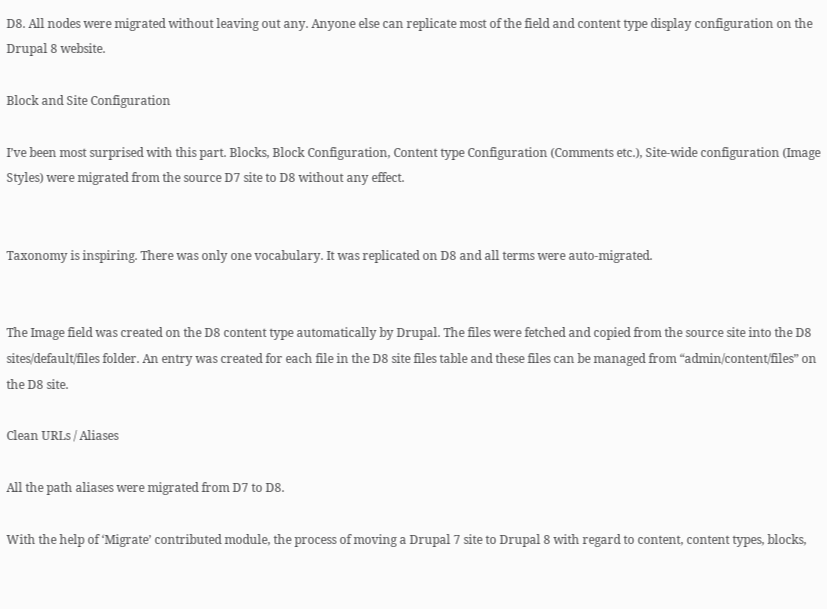D8. All nodes were migrated without leaving out any. Anyone else can replicate most of the field and content type display configuration on the Drupal 8 website.

Block and Site Configuration

I’ve been most surprised with this part. Blocks, Block Configuration, Content type Configuration (Comments etc.), Site-wide configuration (Image Styles) were migrated from the source D7 site to D8 without any effect.


Taxonomy is inspiring. There was only one vocabulary. It was replicated on D8 and all terms were auto-migrated.


The Image field was created on the D8 content type automatically by Drupal. The files were fetched and copied from the source site into the D8 sites/default/files folder. An entry was created for each file in the D8 site files table and these files can be managed from “admin/content/files” on the D8 site.

Clean URLs / Aliases

All the path aliases were migrated from D7 to D8.

With the help of ‘Migrate’ contributed module, the process of moving a Drupal 7 site to Drupal 8 with regard to content, content types, blocks,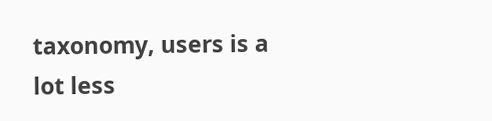taxonomy, users is a lot less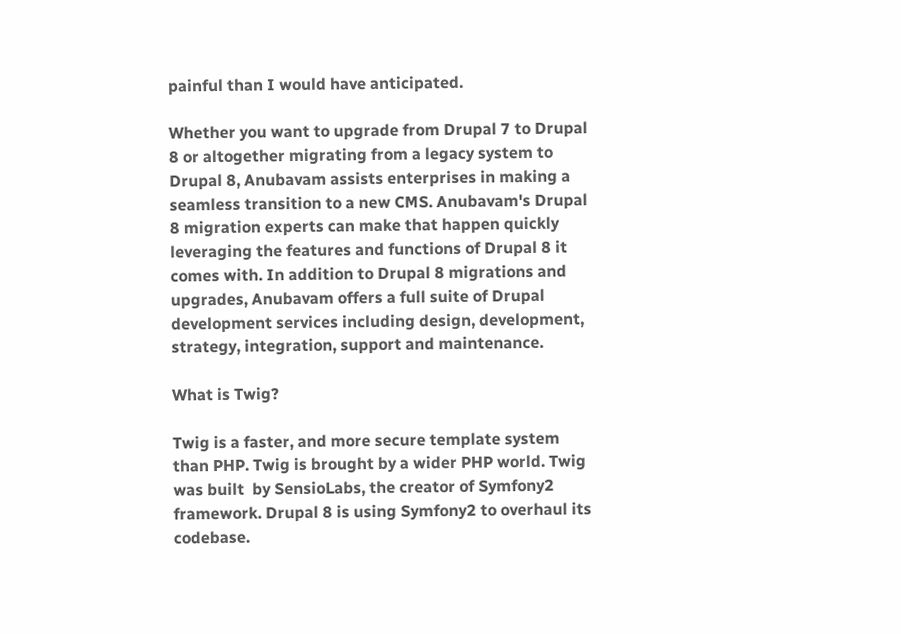painful than I would have anticipated.

Whether you want to upgrade from Drupal 7 to Drupal 8 or altogether migrating from a legacy system to Drupal 8, Anubavam assists enterprises in making a seamless transition to a new CMS. Anubavam's Drupal 8 migration experts can make that happen quickly leveraging the features and functions of Drupal 8 it comes with. In addition to Drupal 8 migrations and upgrades, Anubavam offers a full suite of Drupal development services including design, development, strategy, integration, support and maintenance.

What is Twig?

Twig is a faster, and more secure template system than PHP. Twig is brought by a wider PHP world. Twig was built  by SensioLabs, the creator of Symfony2 framework. Drupal 8 is using Symfony2 to overhaul its codebase.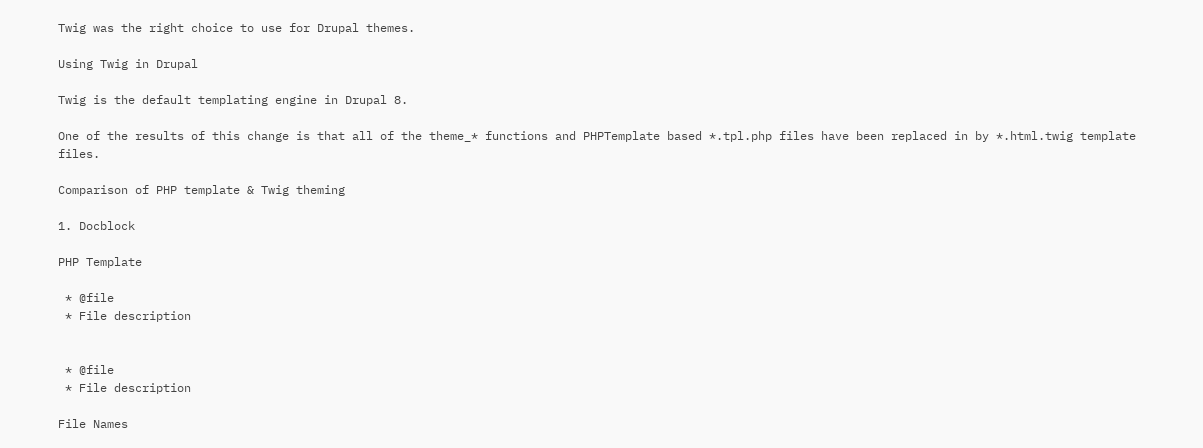Twig was the right choice to use for Drupal themes.

Using Twig in Drupal

Twig is the default templating engine in Drupal 8.

One of the results of this change is that all of the theme_* functions and PHPTemplate based *.tpl.php files have been replaced in by *.html.twig template files.

Comparison of PHP template & Twig theming

1. Docblock

PHP Template

 * @file
 * File description


 * @file
 * File description

File Names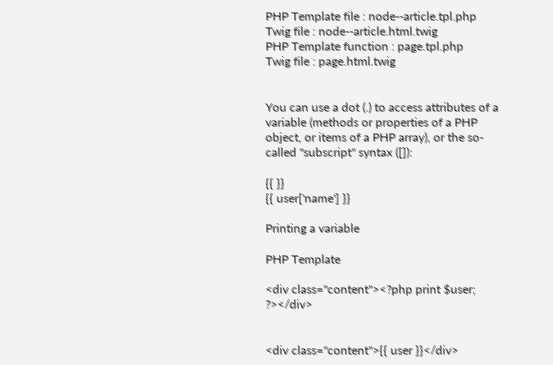PHP Template file : node--article.tpl.php
Twig file : node--article.html.twig
PHP Template function : page.tpl.php
Twig file : page.html.twig


You can use a dot (.) to access attributes of a variable (methods or properties of a PHP object, or items of a PHP array), or the so-called "subscript" syntax ([]):

{{ }}
{{ user['name'] }}

Printing a variable

PHP Template

<div class="content"><?php print $user; ?></div>


<div class="content">{{ user }}</div>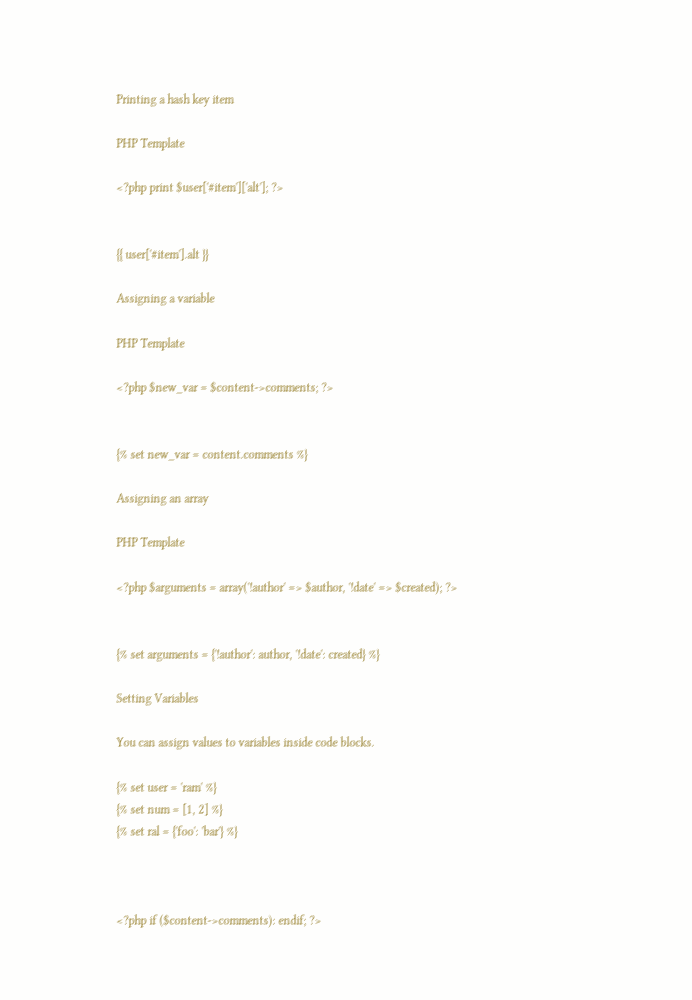Printing a hash key item

PHP Template

<?php print $user['#item']['alt']; ?>


{{ user['#item'].alt }}

Assigning a variable

PHP Template

<?php $new_var = $content->comments; ?>


{% set new_var = content.comments %}

Assigning an array

PHP Template

<?php $arguments = array('!author' => $author, '!date' => $created); ?>


{% set arguments = {'!author': author, '!date': created} %}

Setting Variables

You can assign values to variables inside code blocks.

{% set user = 'ram' %}
{% set num = [1, 2] %}
{% set ral = {'foo': 'bar'} %}



<?php if ($content->comments): endif; ?>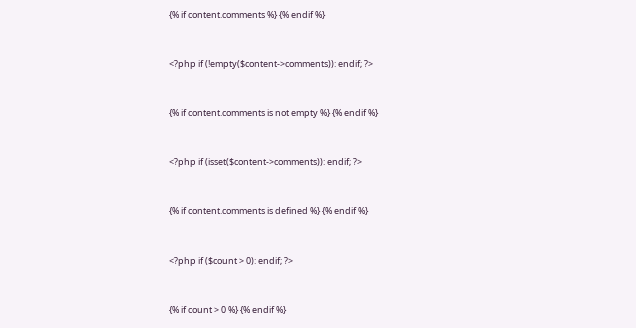{% if content.comments %} {% endif %}


<?php if (!empty($content->comments)): endif; ?>


{% if content.comments is not empty %} {% endif %}


<?php if (isset($content->comments)): endif; ?>


{% if content.comments is defined %} {% endif %}


<?php if ($count > 0): endif; ?>


{% if count > 0 %} {% endif %}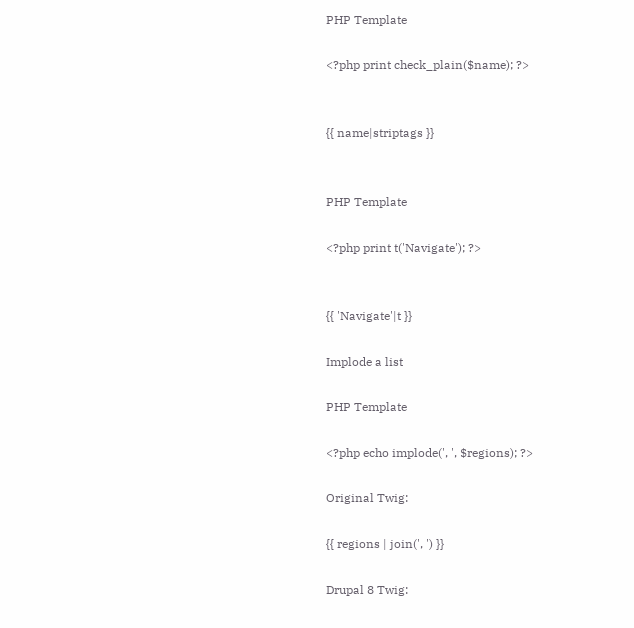PHP Template

<?php print check_plain($name); ?>


{{ name|striptags }}


PHP Template

<?php print t('Navigate'); ?>


{{ 'Navigate'|t }}

Implode a list

PHP Template

<?php echo implode(', ', $regions); ?>

Original Twig:

{{ regions | join(', ') }}

Drupal 8 Twig: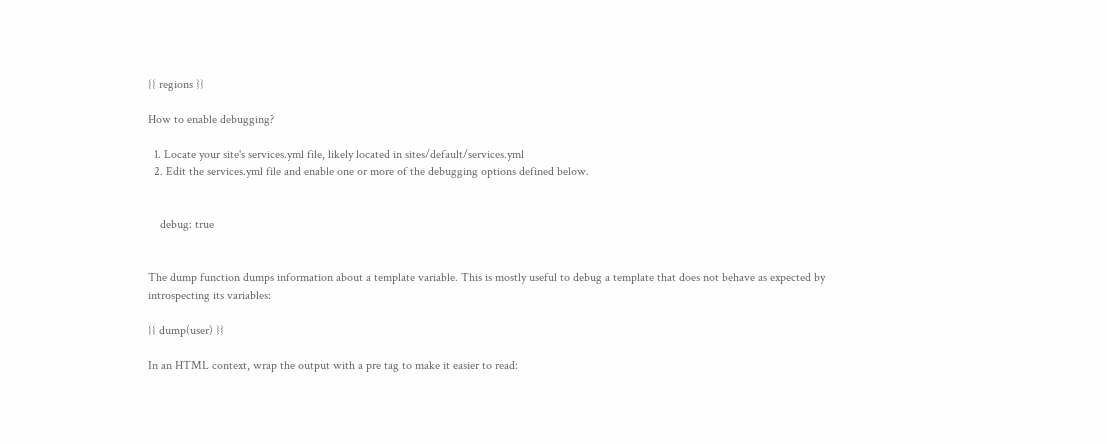{{ regions }}

How to enable debugging?

  1. Locate your site's services.yml file, likely located in sites/default/services.yml
  2. Edit the services.yml file and enable one or more of the debugging options defined below.


    debug: true


The dump function dumps information about a template variable. This is mostly useful to debug a template that does not behave as expected by introspecting its variables:

{{ dump(user) }}

In an HTML context, wrap the output with a pre tag to make it easier to read: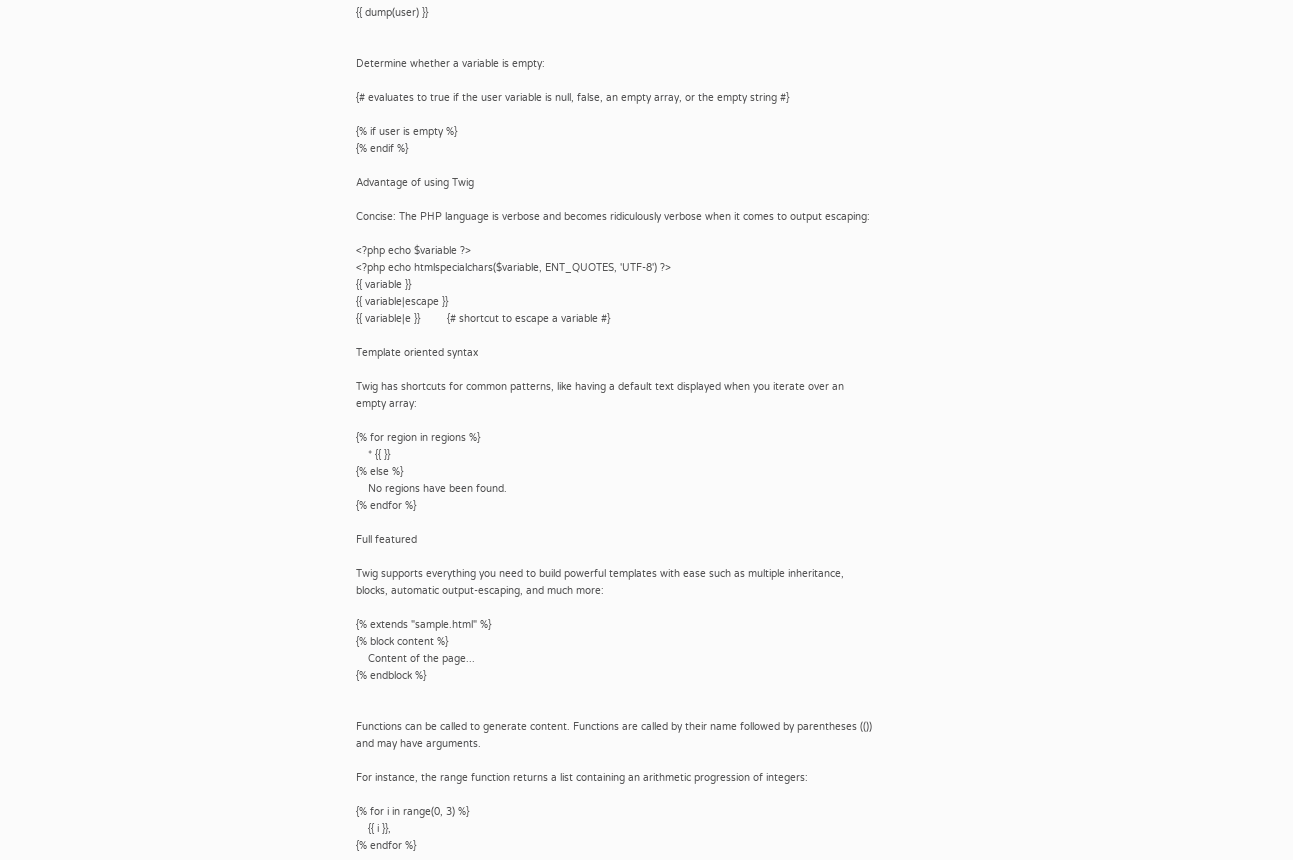{{ dump(user) }}


Determine whether a variable is empty:

{# evaluates to true if the user variable is null, false, an empty array, or the empty string #}

{% if user is empty %}
{% endif %}

Advantage of using Twig

Concise: The PHP language is verbose and becomes ridiculously verbose when it comes to output escaping:

<?php echo $variable ?>
<?php echo htmlspecialchars($variable, ENT_QUOTES, 'UTF-8') ?>
{{ variable }}
{{ variable|escape }}
{{ variable|e }}         {# shortcut to escape a variable #}

Template oriented syntax

Twig has shortcuts for common patterns, like having a default text displayed when you iterate over an empty array:

{% for region in regions %}
    * {{ }}
{% else %}
    No regions have been found.
{% endfor %}

Full featured

Twig supports everything you need to build powerful templates with ease such as multiple inheritance, blocks, automatic output-escaping, and much more:

{% extends "sample.html" %}
{% block content %}
    Content of the page...
{% endblock %}


Functions can be called to generate content. Functions are called by their name followed by parentheses (()) and may have arguments.

For instance, the range function returns a list containing an arithmetic progression of integers:

{% for i in range(0, 3) %}
    {{ i }},
{% endfor %}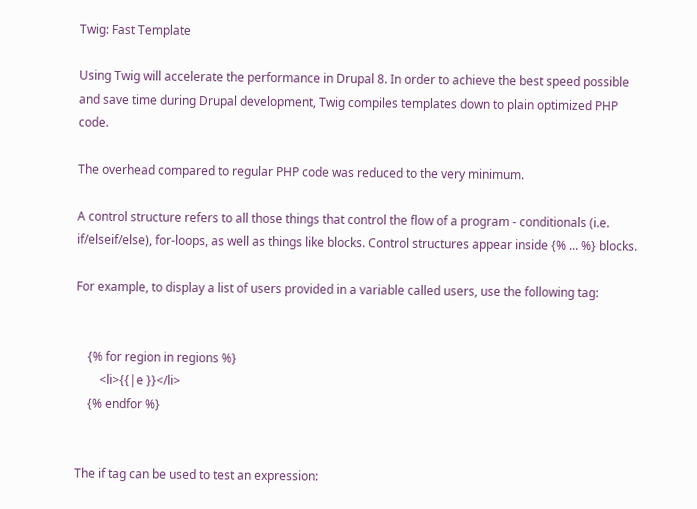Twig: Fast Template

Using Twig will accelerate the performance in Drupal 8. In order to achieve the best speed possible and save time during Drupal development, Twig compiles templates down to plain optimized PHP code.

The overhead compared to regular PHP code was reduced to the very minimum.

A control structure refers to all those things that control the flow of a program - conditionals (i.e. if/elseif/else), for-loops, as well as things like blocks. Control structures appear inside {% ... %} blocks.

For example, to display a list of users provided in a variable called users, use the following tag:


    {% for region in regions %}
        <li>{{|e }}</li>
    {% endfor %}


The if tag can be used to test an expression: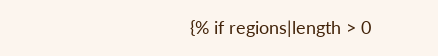{% if regions|length > 0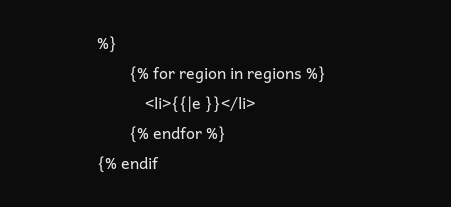%}
        {% for region in regions %}
            <li>{{|e }}</li>
        {% endfor %}
{% endif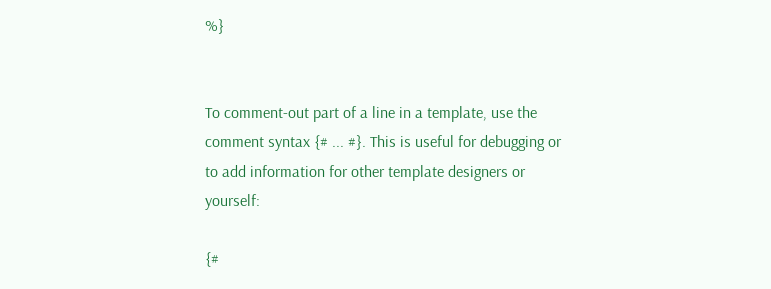%}


To comment-out part of a line in a template, use the comment syntax {# ... #}. This is useful for debugging or to add information for other template designers or yourself:

{#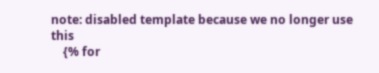note: disabled template because we no longer use this
    {% for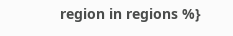region in regions %}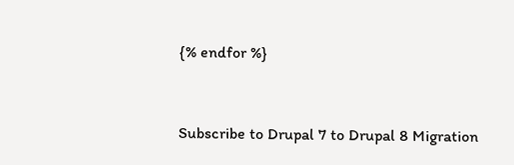{% endfor %}


Subscribe to Drupal 7 to Drupal 8 Migration